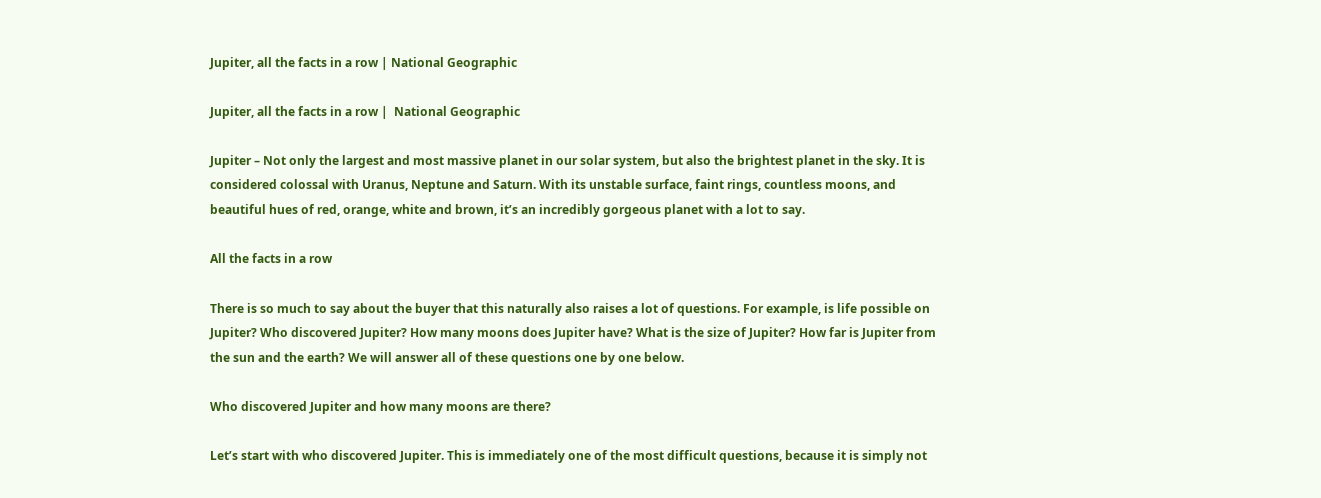Jupiter, all the facts in a row | National Geographic

Jupiter, all the facts in a row |  National Geographic

Jupiter – Not only the largest and most massive planet in our solar system, but also the brightest planet in the sky. It is considered colossal with Uranus, Neptune and Saturn. With its unstable surface, faint rings, countless moons, and beautiful hues of red, orange, white and brown, it’s an incredibly gorgeous planet with a lot to say.

All the facts in a row

There is so much to say about the buyer that this naturally also raises a lot of questions. For example, is life possible on Jupiter? Who discovered Jupiter? How many moons does Jupiter have? What is the size of Jupiter? How far is Jupiter from the sun and the earth? We will answer all of these questions one by one below.

Who discovered Jupiter and how many moons are there?

Let’s start with who discovered Jupiter. This is immediately one of the most difficult questions, because it is simply not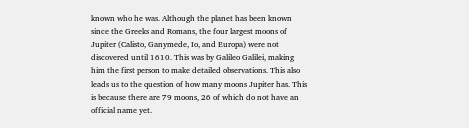known who he was. Although the planet has been known since the Greeks and Romans, the four largest moons of Jupiter (Calisto, Ganymede, Io, and Europa) were not discovered until 1610. This was by Galileo Galilei, making him the first person to make detailed observations. This also leads us to the question of how many moons Jupiter has. This is because there are 79 moons, 26 of which do not have an official name yet.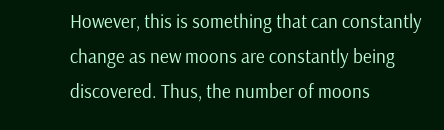However, this is something that can constantly change as new moons are constantly being discovered. Thus, the number of moons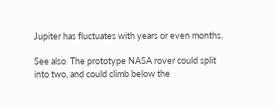Jupiter has fluctuates with years or even months.

See also  The prototype NASA rover could split into two, and could climb below the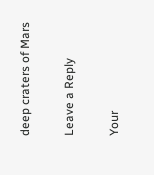deep craters of Mars

Leave a Reply

Your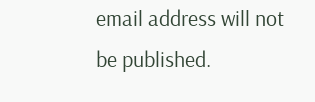email address will not be published.